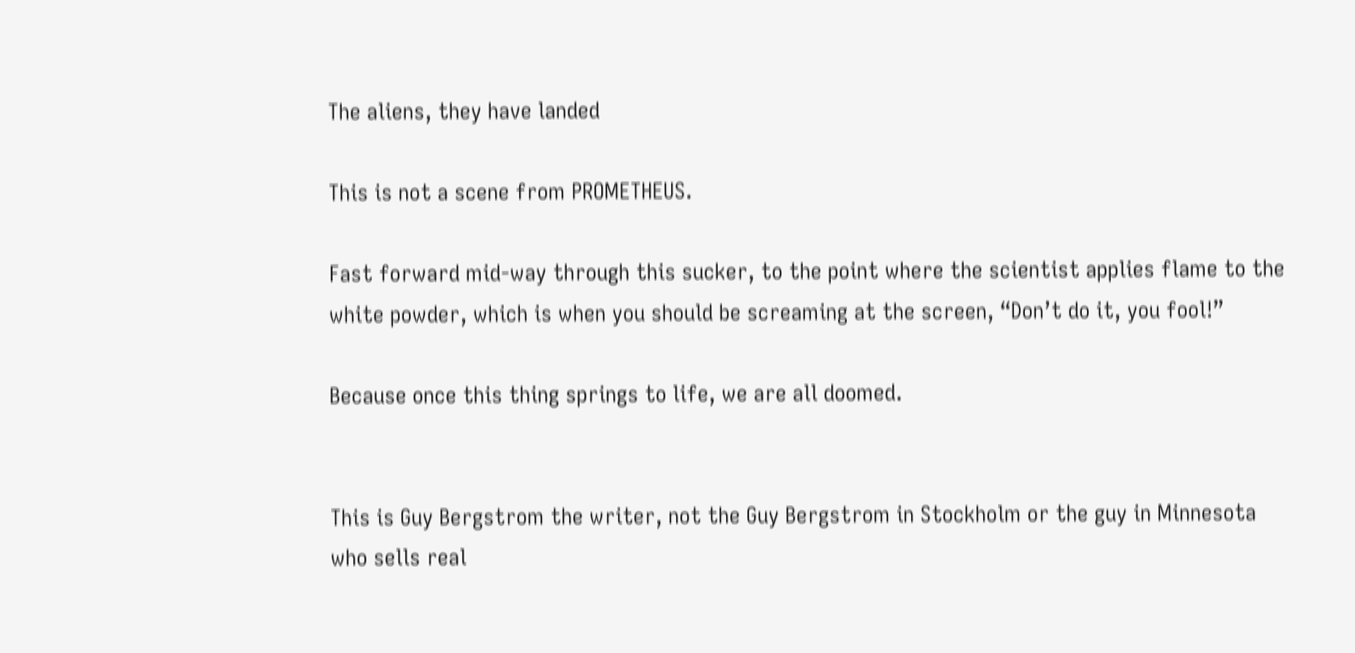The aliens, they have landed

This is not a scene from PROMETHEUS.

Fast forward mid-way through this sucker, to the point where the scientist applies flame to the white powder, which is when you should be screaming at the screen, “Don’t do it, you fool!”

Because once this thing springs to life, we are all doomed.


This is Guy Bergstrom the writer, not the Guy Bergstrom in Stockholm or the guy in Minnesota who sells real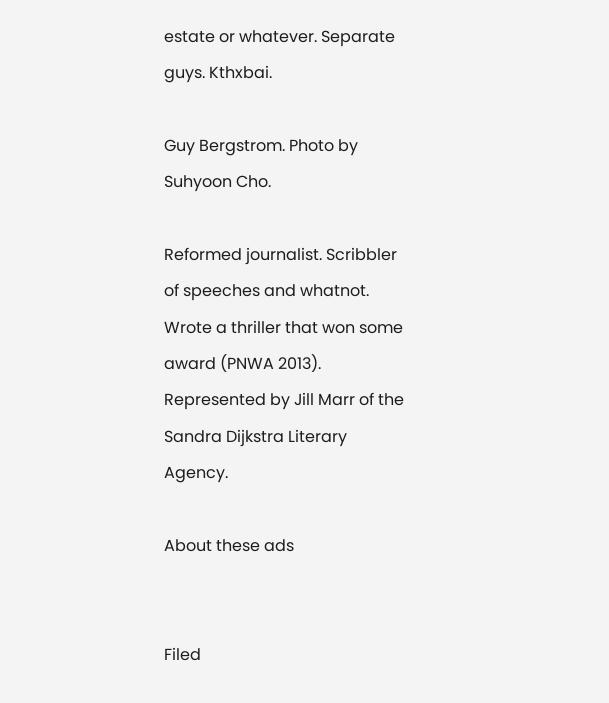estate or whatever. Separate guys. Kthxbai.

Guy Bergstrom. Photo by Suhyoon Cho.

Reformed journalist. Scribbler of speeches and whatnot. Wrote a thriller that won some award (PNWA 2013). Represented by Jill Marr of the Sandra Dijkstra Literary Agency.

About these ads


Filed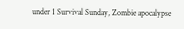under 1 Survival Sunday, Zombie apocalypse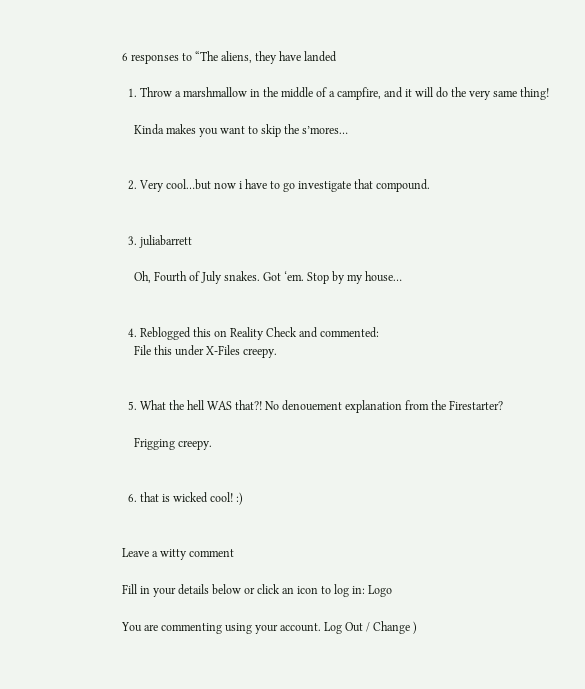6 responses to “The aliens, they have landed

  1. Throw a marshmallow in the middle of a campfire, and it will do the very same thing!

    Kinda makes you want to skip the s’mores…


  2. Very cool…but now i have to go investigate that compound.


  3. juliabarrett

    Oh, Fourth of July snakes. Got ‘em. Stop by my house…


  4. Reblogged this on Reality Check and commented:
    File this under X-Files creepy.


  5. What the hell WAS that?! No denouement explanation from the Firestarter?

    Frigging creepy.


  6. that is wicked cool! :)


Leave a witty comment

Fill in your details below or click an icon to log in: Logo

You are commenting using your account. Log Out / Change )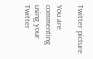Twitter picture

You are commenting using your Twitter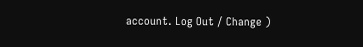account. Log Out / Change )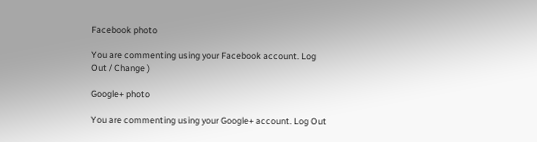Facebook photo

You are commenting using your Facebook account. Log Out / Change )

Google+ photo

You are commenting using your Google+ account. Log Out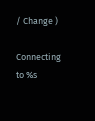/ Change )

Connecting to %s